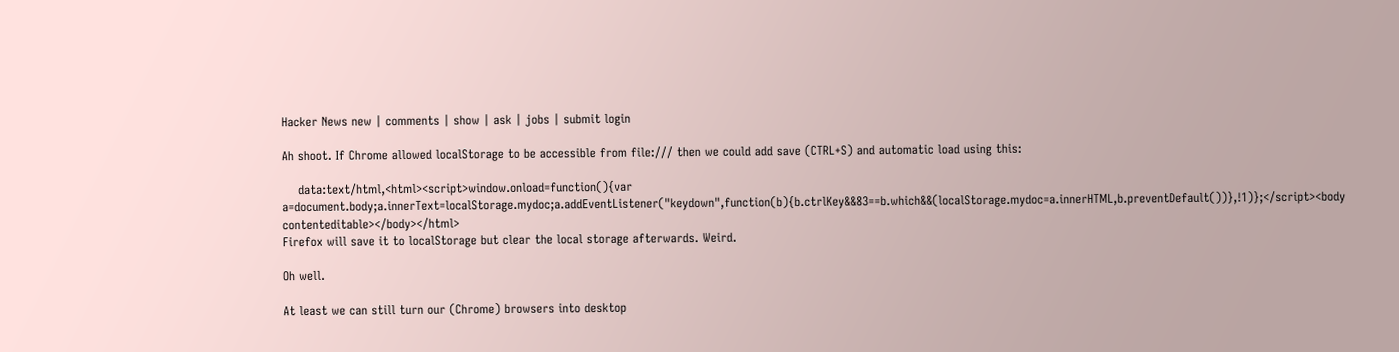Hacker News new | comments | show | ask | jobs | submit login

Ah shoot. If Chrome allowed localStorage to be accessible from file:/// then we could add save (CTRL+S) and automatic load using this:

    data:text/html,<html><script>window.onload=function(){var a=document.body;a.innerText=localStorage.mydoc;a.addEventListener("keydown",function(b){b.ctrlKey&&83==b.which&&(localStorage.mydoc=a.innerHTML,b.preventDefault())},!1)};</script><body contenteditable></body></html>
Firefox will save it to localStorage but clear the local storage afterwards. Weird.

Oh well.

At least we can still turn our (Chrome) browsers into desktop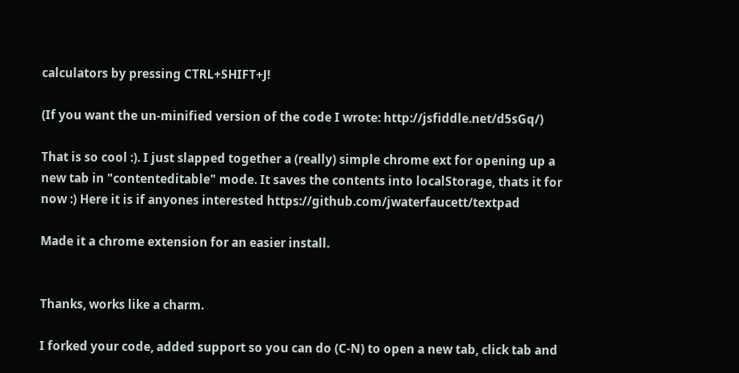calculators by pressing CTRL+SHIFT+J!

(If you want the un-minified version of the code I wrote: http://jsfiddle.net/d5sGq/)

That is so cool :). I just slapped together a (really) simple chrome ext for opening up a new tab in "contenteditable" mode. It saves the contents into localStorage, thats it for now :) Here it is if anyones interested https://github.com/jwaterfaucett/textpad

Made it a chrome extension for an easier install.


Thanks, works like a charm.

I forked your code, added support so you can do (C-N) to open a new tab, click tab and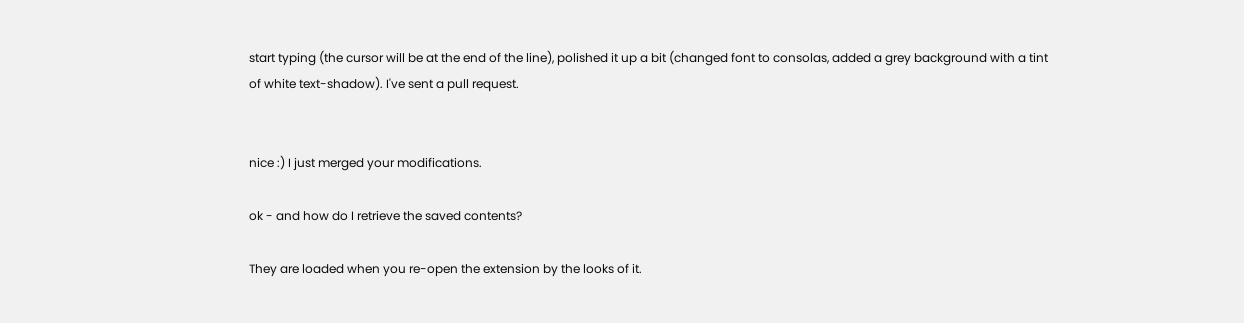start typing (the cursor will be at the end of the line), polished it up a bit (changed font to consolas, added a grey background with a tint of white text-shadow). I've sent a pull request.


nice :) I just merged your modifications.

ok - and how do I retrieve the saved contents?

They are loaded when you re-open the extension by the looks of it.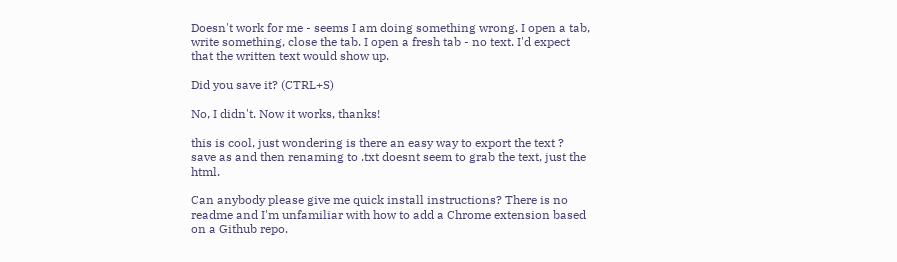Doesn't work for me - seems I am doing something wrong. I open a tab, write something, close the tab. I open a fresh tab - no text. I'd expect that the written text would show up.

Did you save it? (CTRL+S)

No, I didn't. Now it works, thanks!

this is cool, just wondering is there an easy way to export the text ? save as and then renaming to .txt doesnt seem to grab the text, just the html.

Can anybody please give me quick install instructions? There is no readme and I'm unfamiliar with how to add a Chrome extension based on a Github repo.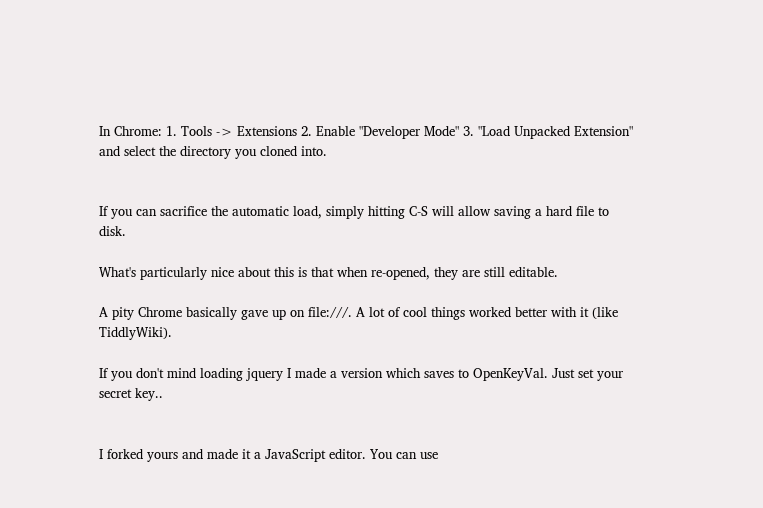In Chrome: 1. Tools -> Extensions 2. Enable "Developer Mode" 3. "Load Unpacked Extension" and select the directory you cloned into.


If you can sacrifice the automatic load, simply hitting C-S will allow saving a hard file to disk.

What's particularly nice about this is that when re-opened, they are still editable.

A pity Chrome basically gave up on file:///. A lot of cool things worked better with it (like TiddlyWiki).

If you don't mind loading jquery I made a version which saves to OpenKeyVal. Just set your secret key..


I forked yours and made it a JavaScript editor. You can use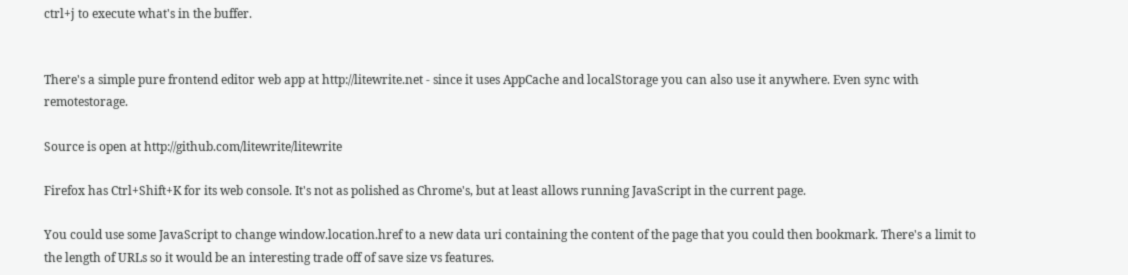ctrl+j to execute what's in the buffer.


There's a simple pure frontend editor web app at http://litewrite.net - since it uses AppCache and localStorage you can also use it anywhere. Even sync with remotestorage.

Source is open at http://github.com/litewrite/litewrite

Firefox has Ctrl+Shift+K for its web console. It's not as polished as Chrome's, but at least allows running JavaScript in the current page.

You could use some JavaScript to change window.location.href to a new data uri containing the content of the page that you could then bookmark. There's a limit to the length of URLs so it would be an interesting trade off of save size vs features.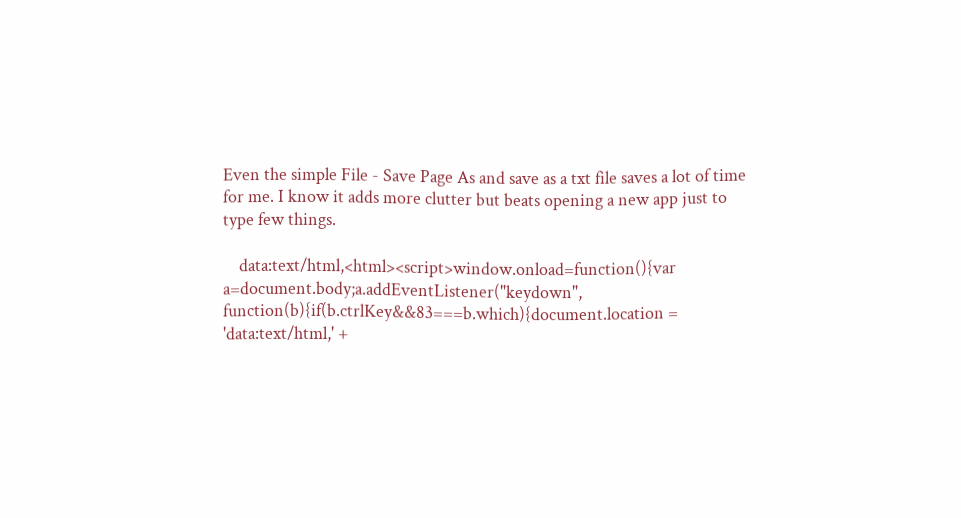Even the simple File - Save Page As and save as a txt file saves a lot of time for me. I know it adds more clutter but beats opening a new app just to type few things.

    data:text/html,<html><script>window.onload=function(){var a=document.body;a.addEventListener("keydown",     function(b){if(b.ctrlKey&&83===b.which){document.location = 'data:text/html,' +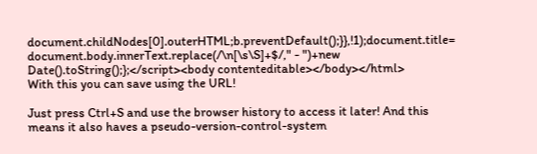document.childNodes[0].outerHTML;b.preventDefault();}},!1);document.title= document.body.innerText.replace(/\n[\s\S]+$/," - ")+new Date().toString();};</script><body contenteditable></body></html>
With this you can save using the URL!

Just press Ctrl+S and use the browser history to access it later! And this means it also haves a pseudo-version-control-system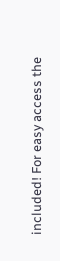included! For easy access the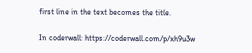first line in the text becomes the title.

In coderwall: https://coderwall.com/p/xh9u3w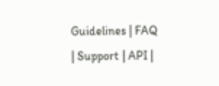Guidelines | FAQ | Support | API |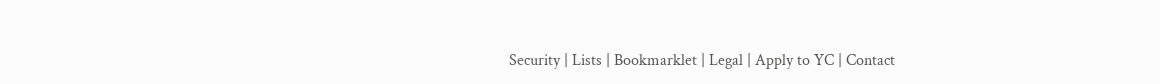Security | Lists | Bookmarklet | Legal | Apply to YC | Contact